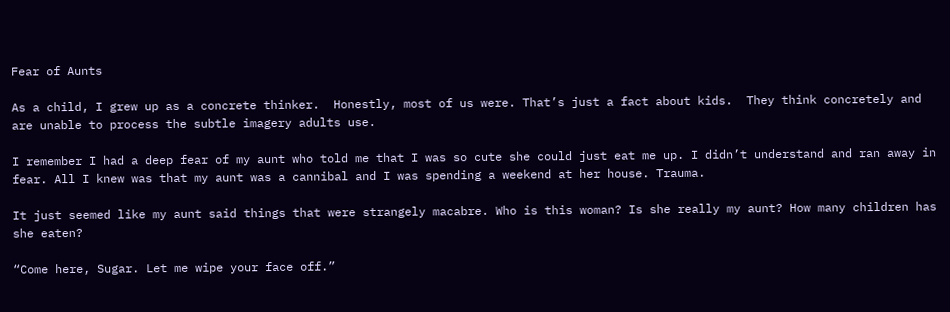Fear of Aunts

As a child, I grew up as a concrete thinker.  Honestly, most of us were. That’s just a fact about kids.  They think concretely and are unable to process the subtle imagery adults use.

I remember I had a deep fear of my aunt who told me that I was so cute she could just eat me up. I didn’t understand and ran away in fear. All I knew was that my aunt was a cannibal and I was spending a weekend at her house. Trauma.

It just seemed like my aunt said things that were strangely macabre. Who is this woman? Is she really my aunt? How many children has she eaten?

“Come here, Sugar. Let me wipe your face off.”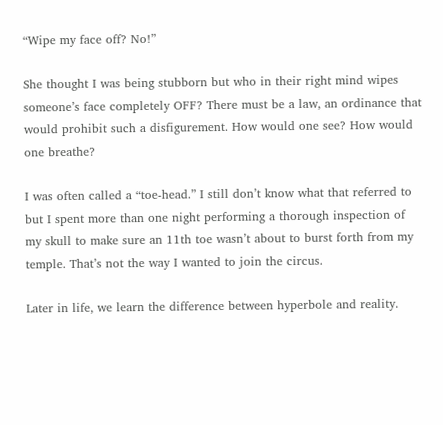“Wipe my face off? No!”

She thought I was being stubborn but who in their right mind wipes someone’s face completely OFF? There must be a law, an ordinance that would prohibit such a disfigurement. How would one see? How would one breathe?

I was often called a “toe-head.” I still don’t know what that referred to but I spent more than one night performing a thorough inspection of my skull to make sure an 11th toe wasn’t about to burst forth from my temple. That’s not the way I wanted to join the circus.

Later in life, we learn the difference between hyperbole and reality.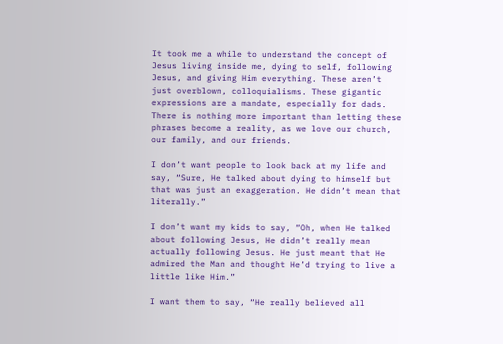It took me a while to understand the concept of Jesus living inside me, dying to self, following Jesus, and giving Him everything. These aren’t just overblown, colloquialisms. These gigantic expressions are a mandate, especially for dads. There is nothing more important than letting these phrases become a reality, as we love our church, our family, and our friends.

I don’t want people to look back at my life and say, “Sure, He talked about dying to himself but that was just an exaggeration. He didn’t mean that literally.”

I don’t want my kids to say, “Oh, when He talked about following Jesus, He didn’t really mean actually following Jesus. He just meant that He admired the Man and thought He’d trying to live a little like Him.”

I want them to say, “He really believed all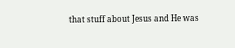that stuff about Jesus and He was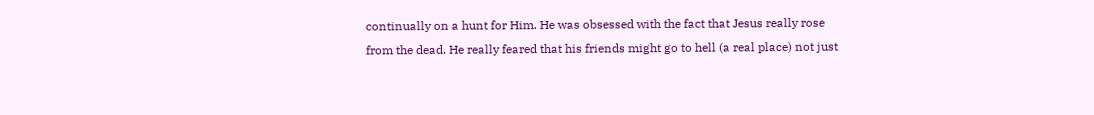continually on a hunt for Him. He was obsessed with the fact that Jesus really rose from the dead. He really feared that his friends might go to hell (a real place) not just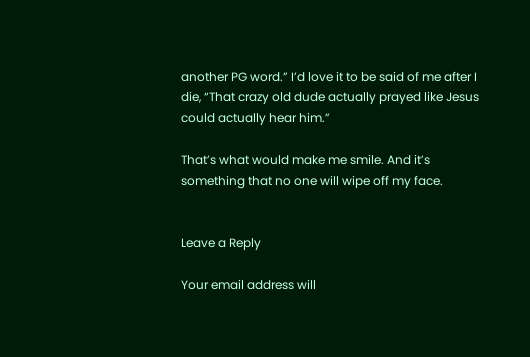another PG word.” I’d love it to be said of me after I die, “That crazy old dude actually prayed like Jesus could actually hear him.”

That’s what would make me smile. And it’s something that no one will wipe off my face.


Leave a Reply

Your email address will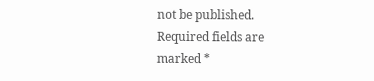not be published. Required fields are marked *